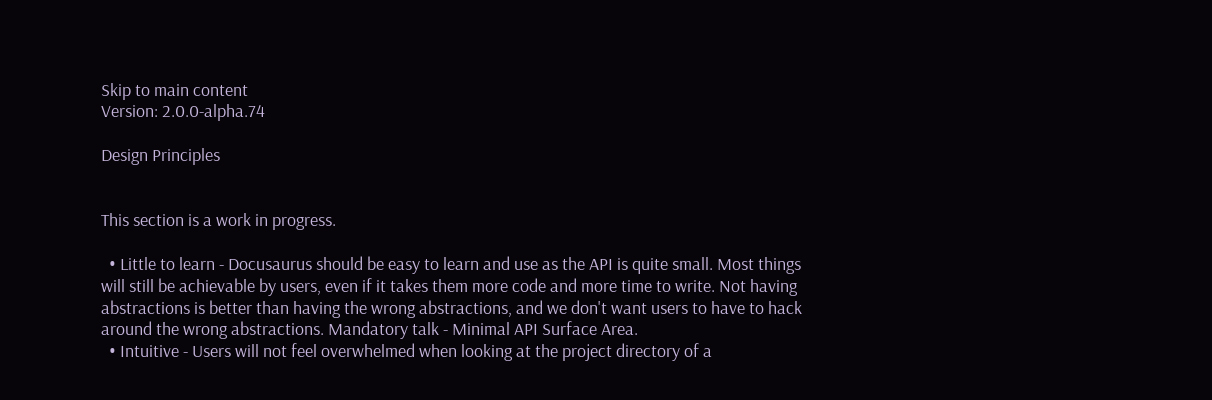Skip to main content
Version: 2.0.0-alpha.74

Design Principles


This section is a work in progress.

  • Little to learn - Docusaurus should be easy to learn and use as the API is quite small. Most things will still be achievable by users, even if it takes them more code and more time to write. Not having abstractions is better than having the wrong abstractions, and we don't want users to have to hack around the wrong abstractions. Mandatory talk - Minimal API Surface Area.
  • Intuitive - Users will not feel overwhelmed when looking at the project directory of a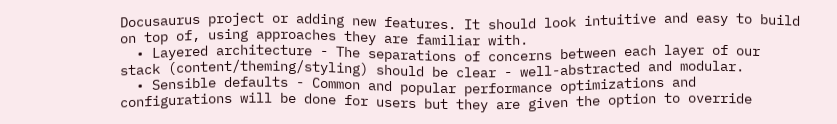Docusaurus project or adding new features. It should look intuitive and easy to build on top of, using approaches they are familiar with.
  • Layered architecture - The separations of concerns between each layer of our stack (content/theming/styling) should be clear - well-abstracted and modular.
  • Sensible defaults - Common and popular performance optimizations and configurations will be done for users but they are given the option to override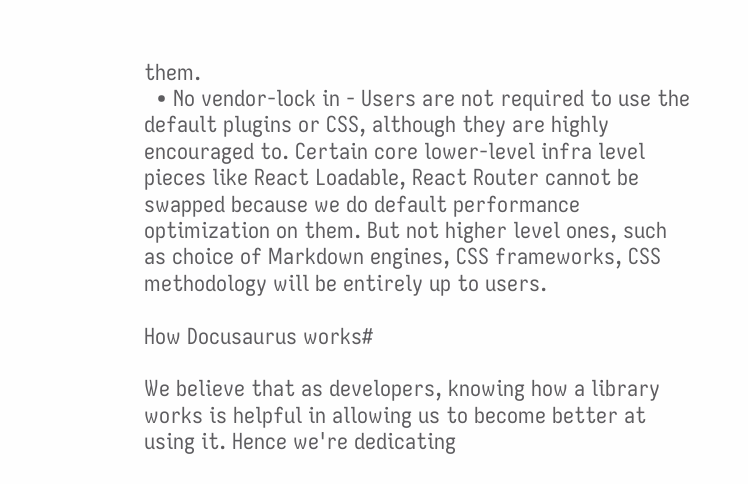them.
  • No vendor-lock in - Users are not required to use the default plugins or CSS, although they are highly encouraged to. Certain core lower-level infra level pieces like React Loadable, React Router cannot be swapped because we do default performance optimization on them. But not higher level ones, such as choice of Markdown engines, CSS frameworks, CSS methodology will be entirely up to users.

How Docusaurus works#

We believe that as developers, knowing how a library works is helpful in allowing us to become better at using it. Hence we're dedicating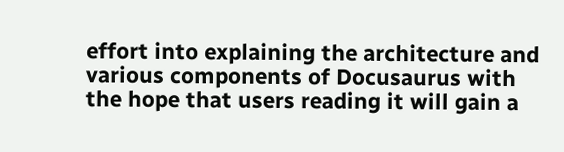effort into explaining the architecture and various components of Docusaurus with the hope that users reading it will gain a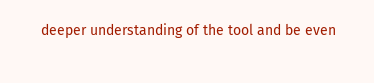deeper understanding of the tool and be even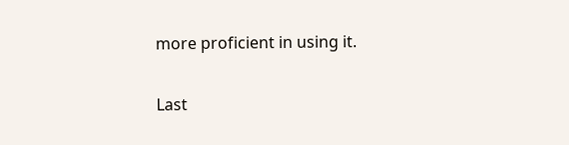more proficient in using it.

Last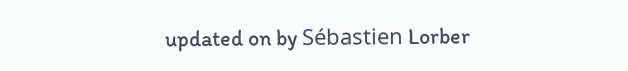updated on by Sébastien Lorber